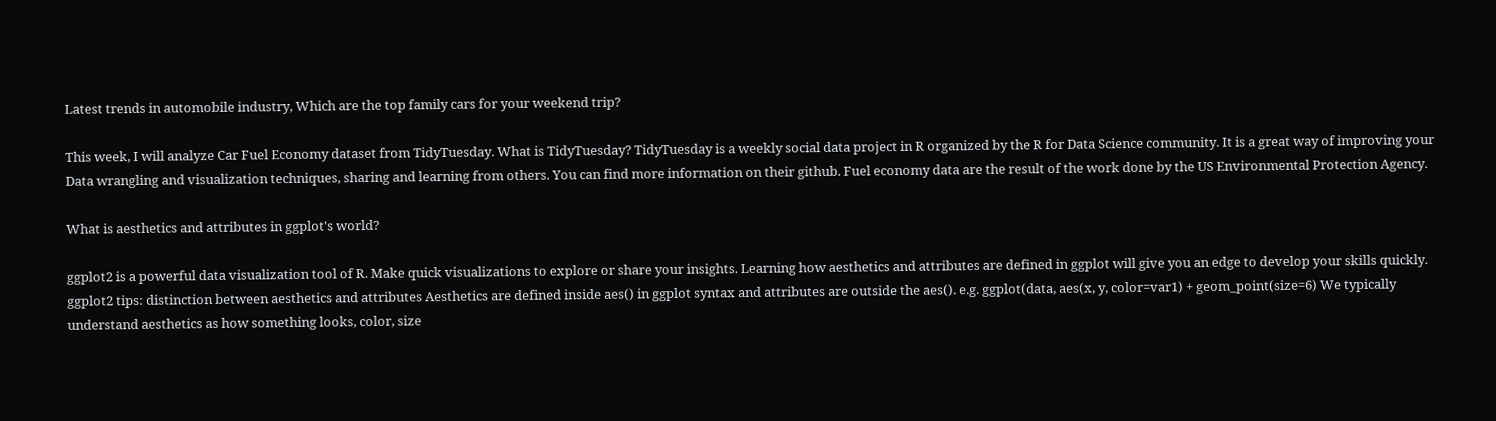Latest trends in automobile industry, Which are the top family cars for your weekend trip?

This week, I will analyze Car Fuel Economy dataset from TidyTuesday. What is TidyTuesday? TidyTuesday is a weekly social data project in R organized by the R for Data Science community. It is a great way of improving your Data wrangling and visualization techniques, sharing and learning from others. You can find more information on their github. Fuel economy data are the result of the work done by the US Environmental Protection Agency.

What is aesthetics and attributes in ggplot's world?

ggplot2 is a powerful data visualization tool of R. Make quick visualizations to explore or share your insights. Learning how aesthetics and attributes are defined in ggplot will give you an edge to develop your skills quickly. ggplot2 tips: distinction between aesthetics and attributes Aesthetics are defined inside aes() in ggplot syntax and attributes are outside the aes(). e.g. ggplot(data, aes(x, y, color=var1) + geom_point(size=6) We typically understand aesthetics as how something looks, color, size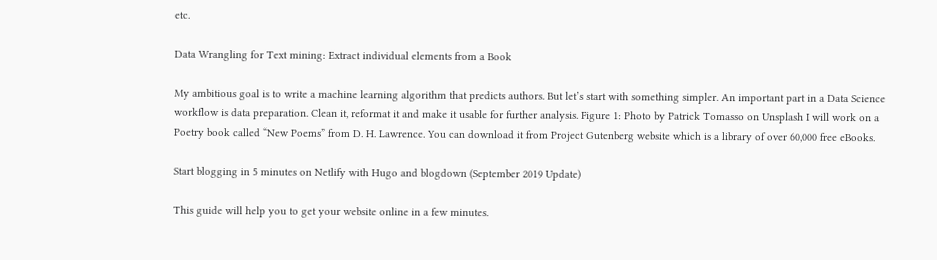etc.

Data Wrangling for Text mining: Extract individual elements from a Book

My ambitious goal is to write a machine learning algorithm that predicts authors. But let’s start with something simpler. An important part in a Data Science workflow is data preparation. Clean it, reformat it and make it usable for further analysis. Figure 1: Photo by Patrick Tomasso on Unsplash I will work on a Poetry book called “New Poems” from D. H. Lawrence. You can download it from Project Gutenberg website which is a library of over 60,000 free eBooks.

Start blogging in 5 minutes on Netlify with Hugo and blogdown (September 2019 Update)

This guide will help you to get your website online in a few minutes.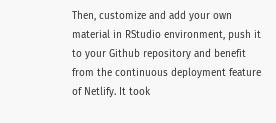Then, customize and add your own material in RStudio environment, push it to your Github repository and benefit from the continuous deployment feature of Netlify. It took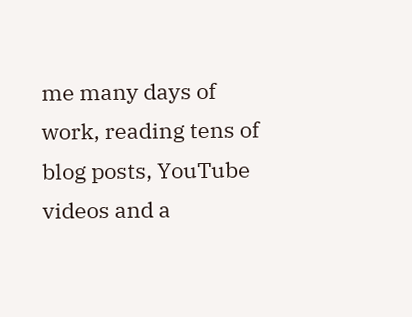me many days of work, reading tens of blog posts, YouTube videos and a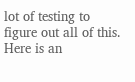lot of testing to figure out all of this. Here is an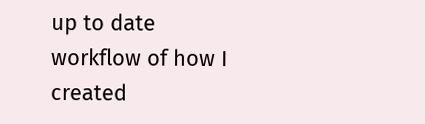up to date workflow of how I created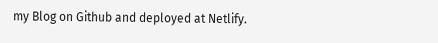my Blog on Github and deployed at Netlify.